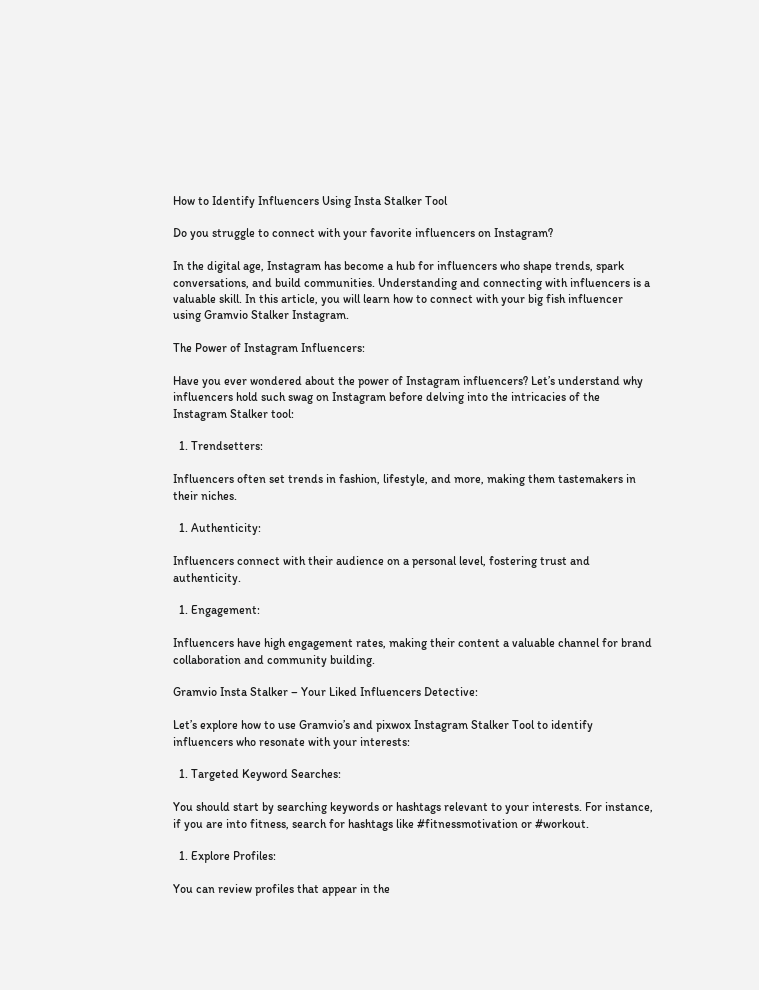How to Identify Influencers Using Insta Stalker Tool

Do you struggle to connect with your favorite influencers on Instagram?

In the digital age, Instagram has become a hub for influencers who shape trends, spark conversations, and build communities. Understanding and connecting with influencers is a valuable skill. In this article, you will learn how to connect with your big fish influencer using Gramvio Stalker Instagram.

The Power of Instagram Influencers:

Have you ever wondered about the power of Instagram influencers? Let’s understand why influencers hold such swag on Instagram before delving into the intricacies of the Instagram Stalker tool:

  1. Trendsetters:

Influencers often set trends in fashion, lifestyle, and more, making them tastemakers in their niches.

  1. Authenticity:

Influencers connect with their audience on a personal level, fostering trust and authenticity.

  1. Engagement:

Influencers have high engagement rates, making their content a valuable channel for brand collaboration and community building.

Gramvio Insta Stalker – Your Liked Influencers Detective:

Let’s explore how to use Gramvio’s and pixwox Instagram Stalker Tool to identify influencers who resonate with your interests:

  1. Targeted Keyword Searches:

You should start by searching keywords or hashtags relevant to your interests. For instance, if you are into fitness, search for hashtags like #fitnessmotivation or #workout.

  1. Explore Profiles:

You can review profiles that appear in the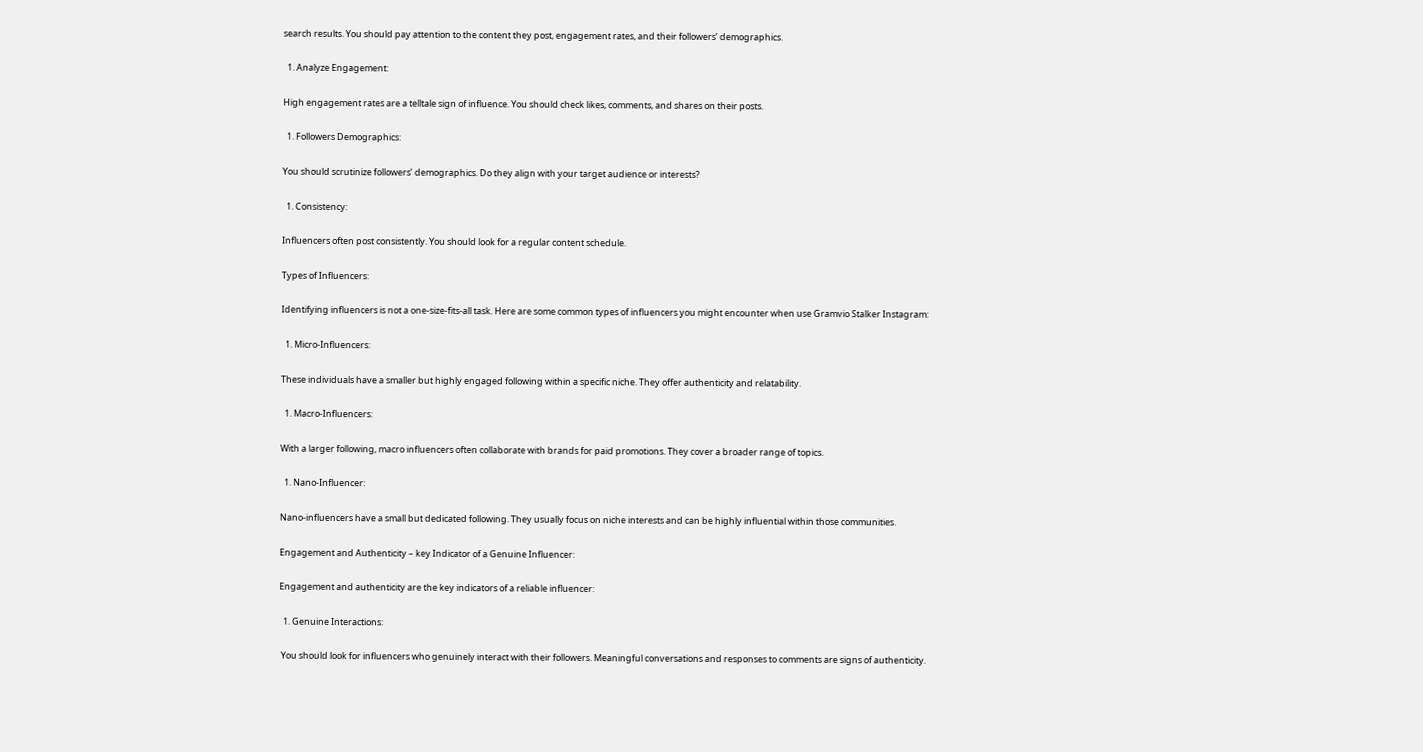search results. You should pay attention to the content they post, engagement rates, and their followers’ demographics.

  1. Analyze Engagement:

High engagement rates are a telltale sign of influence. You should check likes, comments, and shares on their posts.

  1. Followers Demographics:

You should scrutinize followers’ demographics. Do they align with your target audience or interests?

  1. Consistency:

Influencers often post consistently. You should look for a regular content schedule.

Types of Influencers:

Identifying influencers is not a one-size-fits-all task. Here are some common types of influencers you might encounter when use Gramvio Stalker Instagram:

  1. Micro-Influencers:

These individuals have a smaller but highly engaged following within a specific niche. They offer authenticity and relatability.

  1. Macro-Influencers:

With a larger following, macro influencers often collaborate with brands for paid promotions. They cover a broader range of topics.

  1. Nano-Influencer:

Nano-influencers have a small but dedicated following. They usually focus on niche interests and can be highly influential within those communities.

Engagement and Authenticity – key Indicator of a Genuine Influencer:

Engagement and authenticity are the key indicators of a reliable influencer:

  1. Genuine Interactions:

 You should look for influencers who genuinely interact with their followers. Meaningful conversations and responses to comments are signs of authenticity.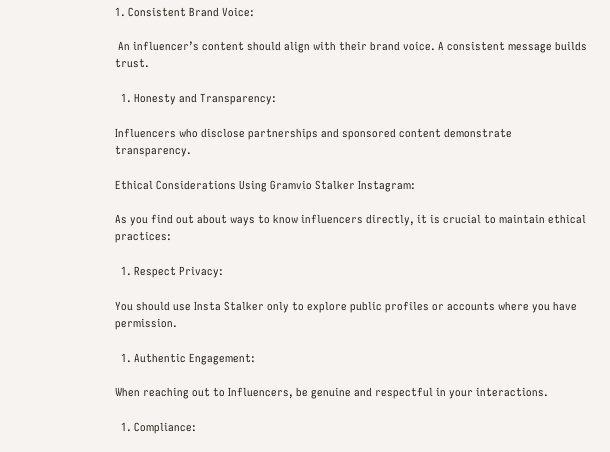1. Consistent Brand Voice:

 An influencer’s content should align with their brand voice. A consistent message builds trust.

  1. Honesty and Transparency:

Influencers who disclose partnerships and sponsored content demonstrate transparency.

Ethical Considerations Using Gramvio Stalker Instagram:

As you find out about ways to know influencers directly, it is crucial to maintain ethical practices:

  1. Respect Privacy:

You should use Insta Stalker only to explore public profiles or accounts where you have permission.

  1. Authentic Engagement:

When reaching out to Influencers, be genuine and respectful in your interactions.

  1. Compliance: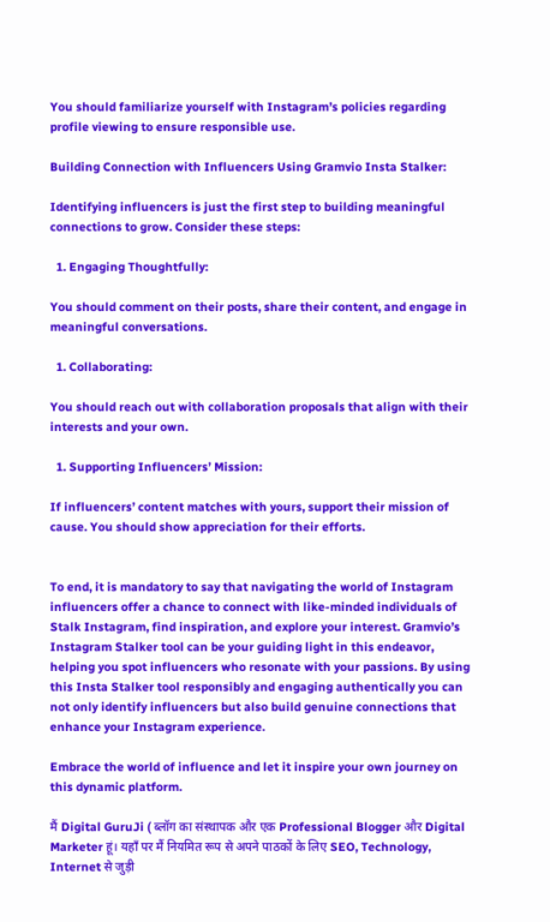You should familiarize yourself with Instagram’s policies regarding profile viewing to ensure responsible use.

Building Connection with Influencers Using Gramvio Insta Stalker:

Identifying influencers is just the first step to building meaningful connections to grow. Consider these steps:

  1. Engaging Thoughtfully:

You should comment on their posts, share their content, and engage in meaningful conversations.

  1. Collaborating:

You should reach out with collaboration proposals that align with their interests and your own.

  1. Supporting Influencers’ Mission:

If influencers’ content matches with yours, support their mission of cause. You should show appreciation for their efforts.


To end, it is mandatory to say that navigating the world of Instagram influencers offer a chance to connect with like-minded individuals of Stalk Instagram, find inspiration, and explore your interest. Gramvio’s Instagram Stalker tool can be your guiding light in this endeavor, helping you spot influencers who resonate with your passions. By using this Insta Stalker tool responsibly and engaging authentically you can not only identify influencers but also build genuine connections that enhance your Instagram experience.

Embrace the world of influence and let it inspire your own journey on this dynamic platform.

मैं Digital GuruJi ( ब्लॉग का संस्थापक और एक Professional Blogger और Digital Marketer हूं। यहाँ पर मैं नियमित रूप से अपने पाठकों के लिए SEO, Technology, Internet से जुड़ी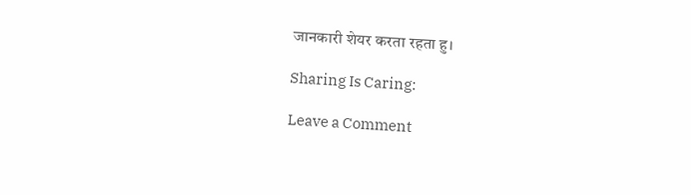जानकारी शेयर करता रहता हु।

Sharing Is Caring:

Leave a Comment